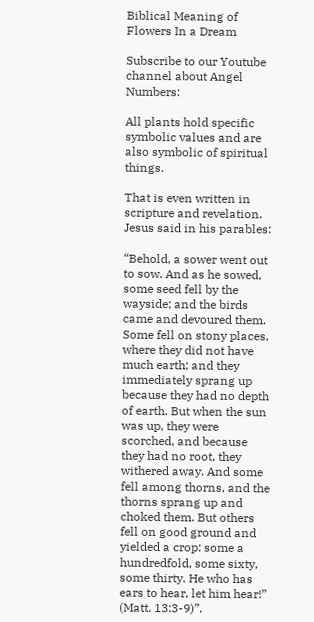Biblical Meaning of Flowers In a Dream

Subscribe to our Youtube channel about Angel Numbers:

All plants hold specific symbolic values and are also symbolic of spiritual things.

That is even written in scripture and revelation. Jesus said in his parables:

“Behold, a sower went out to sow. And as he sowed, some seed fell by the wayside; and the birds came and devoured them. Some fell on stony places, where they did not have much earth; and they immediately sprang up because they had no depth of earth. But when the sun was up, they were scorched, and because they had no root, they withered away. And some fell among thorns, and the thorns sprang up and choked them. But others fell on good ground and yielded a crop: some a hundredfold, some sixty, some thirty. He who has ears to hear, let him hear!” (Matt. 13:3-9)”.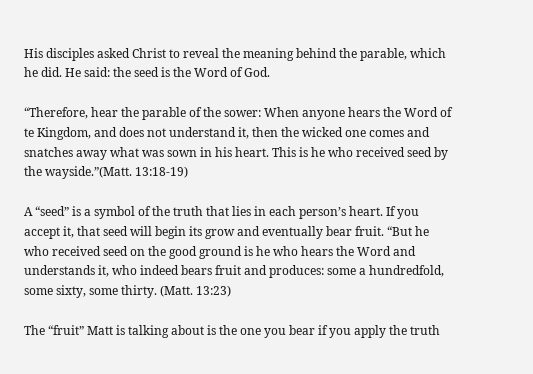His disciples asked Christ to reveal the meaning behind the parable, which he did. He said: the seed is the Word of God.

“Therefore, hear the parable of the sower: When anyone hears the Word of te Kingdom, and does not understand it, then the wicked one comes and snatches away what was sown in his heart. This is he who received seed by the wayside.”(Matt. 13:18-19)

A “seed” is a symbol of the truth that lies in each person’s heart. If you accept it, that seed will begin its grow and eventually bear fruit. “But he who received seed on the good ground is he who hears the Word and understands it, who indeed bears fruit and produces: some a hundredfold, some sixty, some thirty. (Matt. 13:23)

The “fruit” Matt is talking about is the one you bear if you apply the truth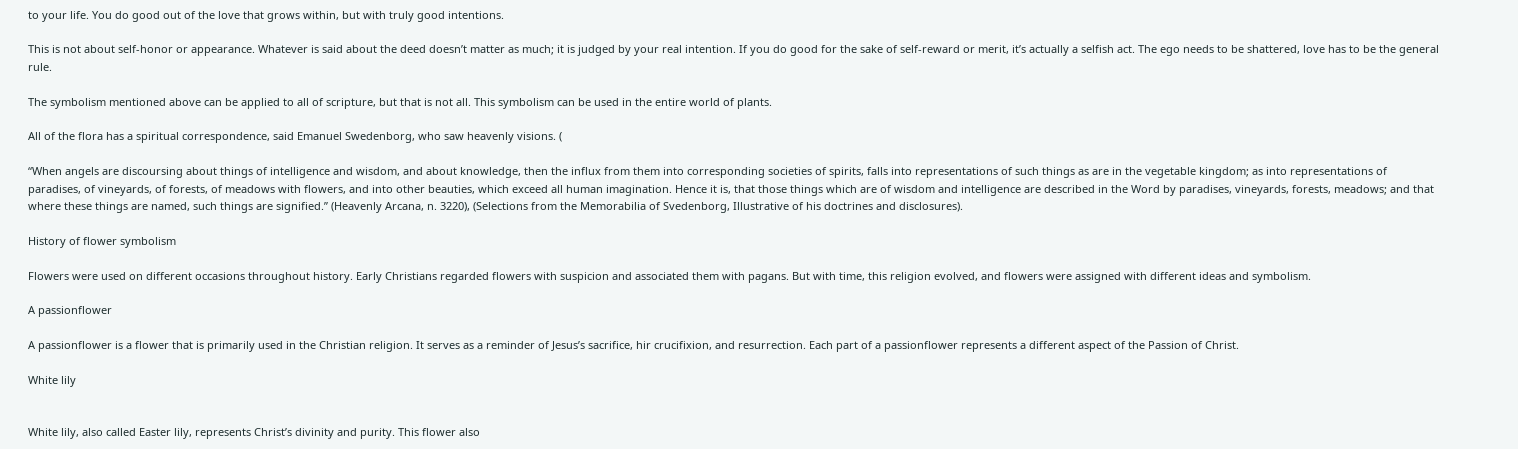to your life. You do good out of the love that grows within, but with truly good intentions.

This is not about self-honor or appearance. Whatever is said about the deed doesn’t matter as much; it is judged by your real intention. If you do good for the sake of self-reward or merit, it’s actually a selfish act. The ego needs to be shattered, love has to be the general rule.

The symbolism mentioned above can be applied to all of scripture, but that is not all. This symbolism can be used in the entire world of plants.

All of the flora has a spiritual correspondence, said Emanuel Swedenborg, who saw heavenly visions. (

“When angels are discoursing about things of intelligence and wisdom, and about knowledge, then the influx from them into corresponding societies of spirits, falls into representations of such things as are in the vegetable kingdom; as into representations of paradises, of vineyards, of forests, of meadows with flowers, and into other beauties, which exceed all human imagination. Hence it is, that those things which are of wisdom and intelligence are described in the Word by paradises, vineyards, forests, meadows; and that where these things are named, such things are signified.” (Heavenly Arcana, n. 3220), (Selections from the Memorabilia of Svedenborg, Illustrative of his doctrines and disclosures).

History of flower symbolism

Flowers were used on different occasions throughout history. Early Christians regarded flowers with suspicion and associated them with pagans. But with time, this religion evolved, and flowers were assigned with different ideas and symbolism.

A passionflower

A passionflower is a flower that is primarily used in the Christian religion. It serves as a reminder of Jesus’s sacrifice, hir crucifixion, and resurrection. Each part of a passionflower represents a different aspect of the Passion of Christ.

White lily


White lily, also called Easter lily, represents Christ’s divinity and purity. This flower also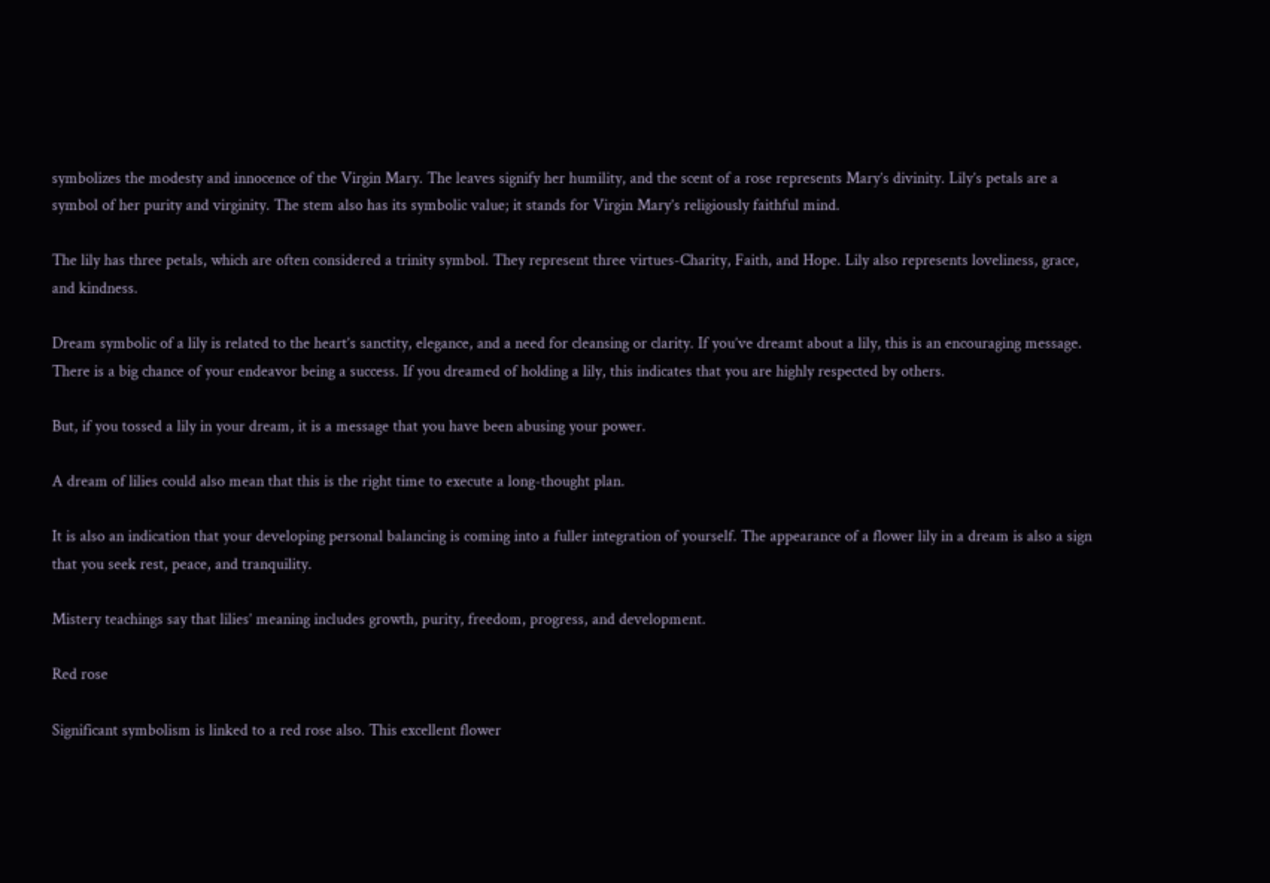symbolizes the modesty and innocence of the Virgin Mary. The leaves signify her humility, and the scent of a rose represents Mary’s divinity. Lily’s petals are a symbol of her purity and virginity. The stem also has its symbolic value; it stands for Virgin Mary’s religiously faithful mind.

The lily has three petals, which are often considered a trinity symbol. They represent three virtues-Charity, Faith, and Hope. Lily also represents loveliness, grace, and kindness.

Dream symbolic of a lily is related to the heart’s sanctity, elegance, and a need for cleansing or clarity. If you’ve dreamt about a lily, this is an encouraging message. There is a big chance of your endeavor being a success. If you dreamed of holding a lily, this indicates that you are highly respected by others.

But, if you tossed a lily in your dream, it is a message that you have been abusing your power.

A dream of lilies could also mean that this is the right time to execute a long-thought plan.

It is also an indication that your developing personal balancing is coming into a fuller integration of yourself. The appearance of a flower lily in a dream is also a sign that you seek rest, peace, and tranquility.

Mistery teachings say that lilies’ meaning includes growth, purity, freedom, progress, and development.

Red rose

Significant symbolism is linked to a red rose also. This excellent flower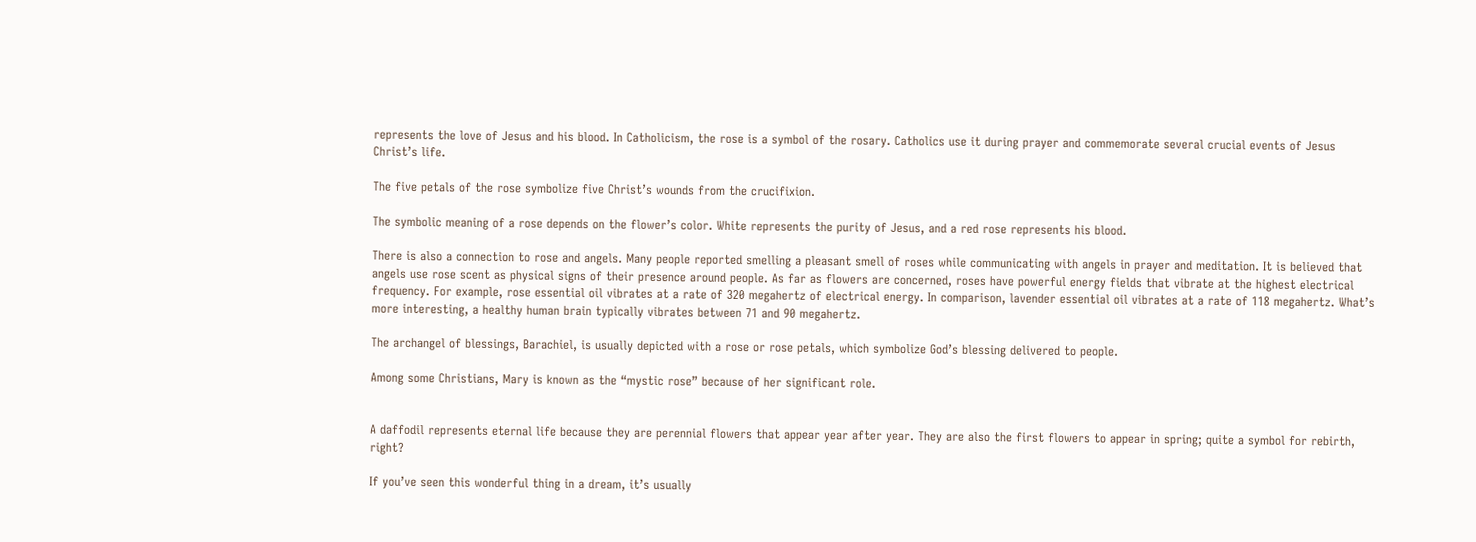represents the love of Jesus and his blood. In Catholicism, the rose is a symbol of the rosary. Catholics use it during prayer and commemorate several crucial events of Jesus Christ’s life.

The five petals of the rose symbolize five Christ’s wounds from the crucifixion.

The symbolic meaning of a rose depends on the flower’s color. White represents the purity of Jesus, and a red rose represents his blood.

There is also a connection to rose and angels. Many people reported smelling a pleasant smell of roses while communicating with angels in prayer and meditation. It is believed that angels use rose scent as physical signs of their presence around people. As far as flowers are concerned, roses have powerful energy fields that vibrate at the highest electrical frequency. For example, rose essential oil vibrates at a rate of 320 megahertz of electrical energy. In comparison, lavender essential oil vibrates at a rate of 118 megahertz. What’s more interesting, a healthy human brain typically vibrates between 71 and 90 megahertz.

The archangel of blessings, Barachiel, is usually depicted with a rose or rose petals, which symbolize God’s blessing delivered to people.

Among some Christians, Mary is known as the “mystic rose” because of her significant role.


A daffodil represents eternal life because they are perennial flowers that appear year after year. They are also the first flowers to appear in spring; quite a symbol for rebirth, right?

If you’ve seen this wonderful thing in a dream, it’s usually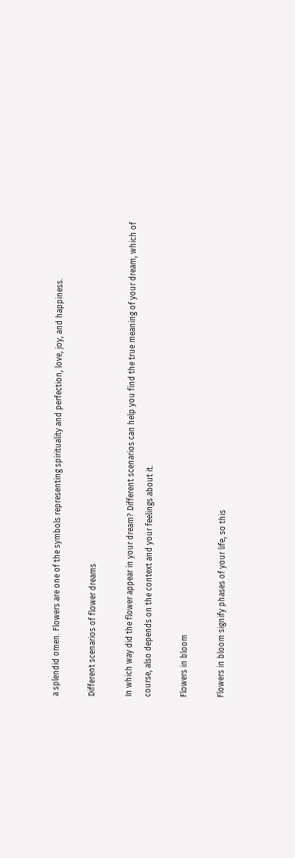a splendid omen. Flowers are one of the symbols representing spirituality and perfection, love, joy, and happiness.

Different scenarios of flower dreams

In which way did the flower appear in your dream? Different scenarios can help you find the true meaning of your dream, which of course, also depends on the context and your feelings about it.

Flowers in bloom

Flowers in bloom signify phases of your life, so this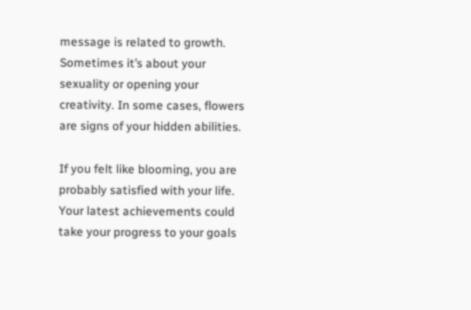message is related to growth. Sometimes it’s about your sexuality or opening your creativity. In some cases, flowers are signs of your hidden abilities.

If you felt like blooming, you are probably satisfied with your life. Your latest achievements could take your progress to your goals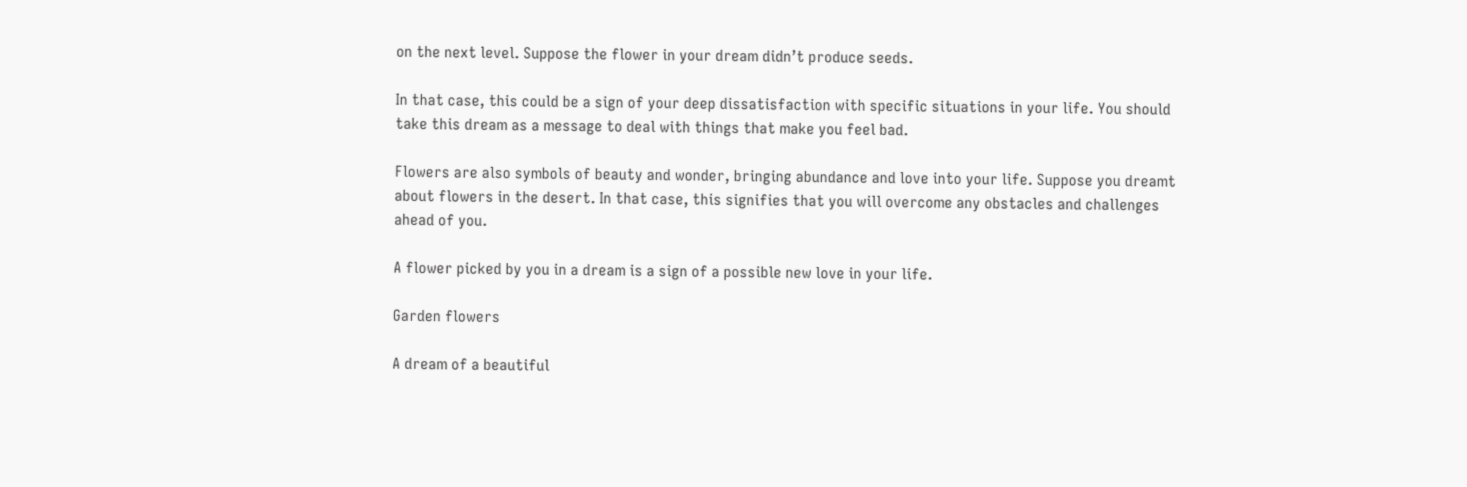on the next level. Suppose the flower in your dream didn’t produce seeds.

In that case, this could be a sign of your deep dissatisfaction with specific situations in your life. You should take this dream as a message to deal with things that make you feel bad.

Flowers are also symbols of beauty and wonder, bringing abundance and love into your life. Suppose you dreamt about flowers in the desert. In that case, this signifies that you will overcome any obstacles and challenges ahead of you.

A flower picked by you in a dream is a sign of a possible new love in your life.

Garden flowers

A dream of a beautiful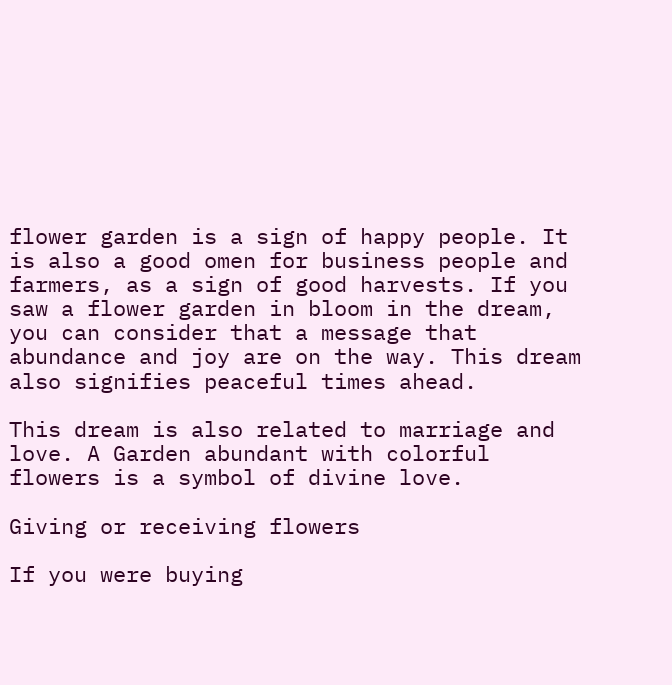flower garden is a sign of happy people. It is also a good omen for business people and farmers, as a sign of good harvests. If you saw a flower garden in bloom in the dream, you can consider that a message that abundance and joy are on the way. This dream also signifies peaceful times ahead.

This dream is also related to marriage and love. A Garden abundant with colorful flowers is a symbol of divine love.

Giving or receiving flowers

If you were buying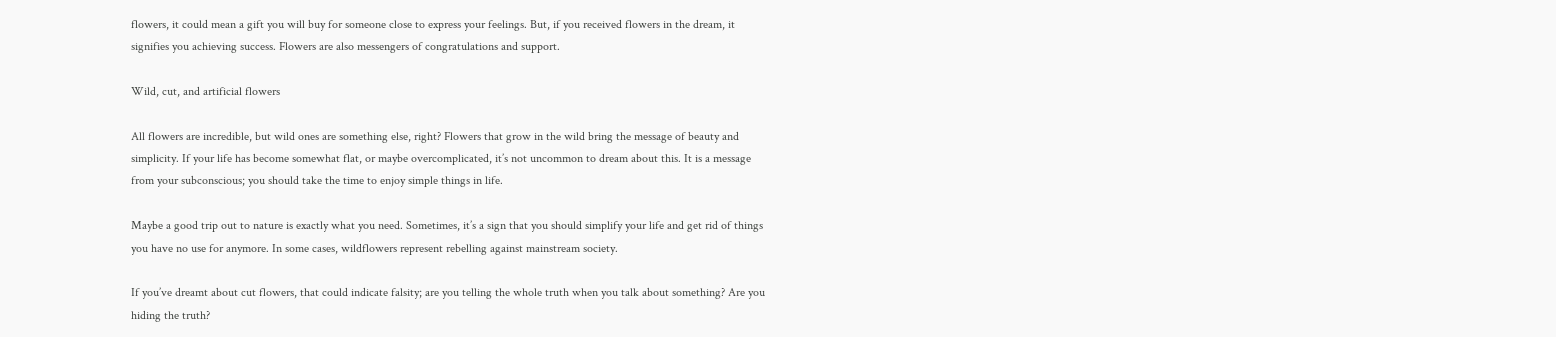flowers, it could mean a gift you will buy for someone close to express your feelings. But, if you received flowers in the dream, it signifies you achieving success. Flowers are also messengers of congratulations and support.

Wild, cut, and artificial flowers

All flowers are incredible, but wild ones are something else, right? Flowers that grow in the wild bring the message of beauty and simplicity. If your life has become somewhat flat, or maybe overcomplicated, it’s not uncommon to dream about this. It is a message from your subconscious; you should take the time to enjoy simple things in life.

Maybe a good trip out to nature is exactly what you need. Sometimes, it’s a sign that you should simplify your life and get rid of things you have no use for anymore. In some cases, wildflowers represent rebelling against mainstream society.

If you’ve dreamt about cut flowers, that could indicate falsity; are you telling the whole truth when you talk about something? Are you hiding the truth?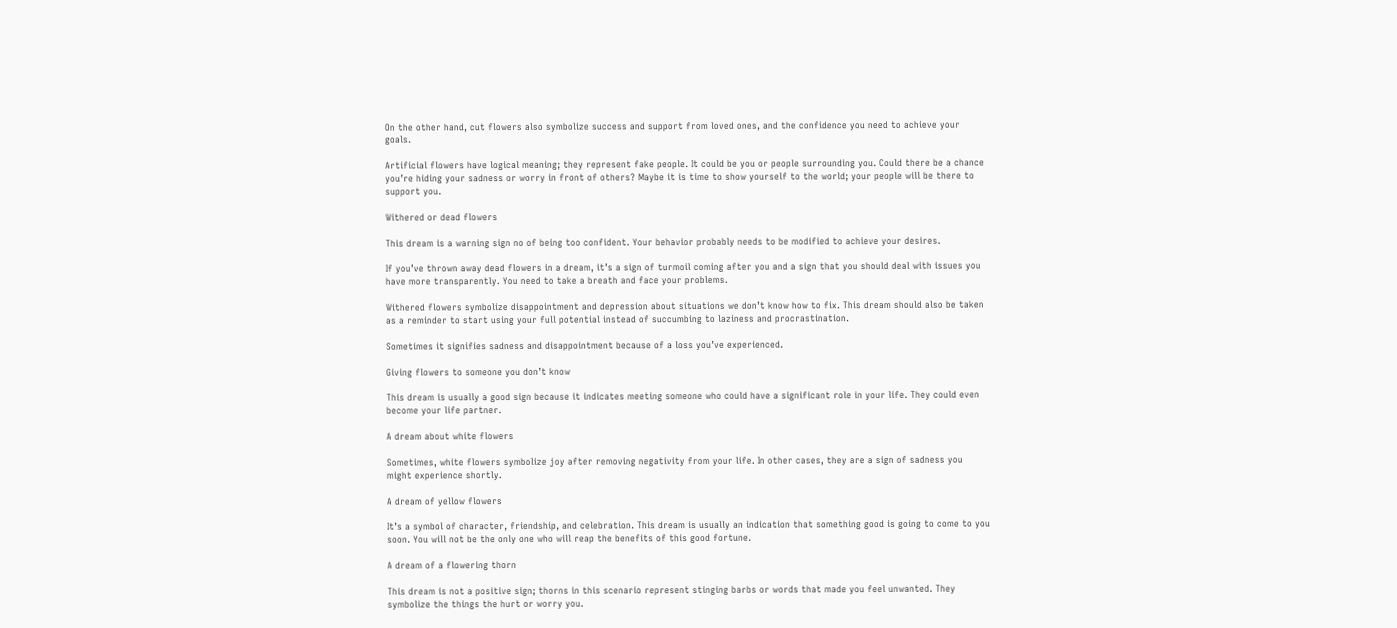On the other hand, cut flowers also symbolize success and support from loved ones, and the confidence you need to achieve your goals.

Artificial flowers have logical meaning; they represent fake people. It could be you or people surrounding you. Could there be a chance you’re hiding your sadness or worry in front of others? Maybe it is time to show yourself to the world; your people will be there to support you.

Withered or dead flowers

This dream is a warning sign no of being too confident. Your behavior probably needs to be modified to achieve your desires.

If you’ve thrown away dead flowers in a dream, it’s a sign of turmoil coming after you and a sign that you should deal with issues you have more transparently. You need to take a breath and face your problems.

Withered flowers symbolize disappointment and depression about situations we don’t know how to fix. This dream should also be taken as a reminder to start using your full potential instead of succumbing to laziness and procrastination.

Sometimes it signifies sadness and disappointment because of a loss you’ve experienced.

Giving flowers to someone you don’t know

This dream is usually a good sign because it indicates meeting someone who could have a significant role in your life. They could even become your life partner.

A dream about white flowers

Sometimes, white flowers symbolize joy after removing negativity from your life. In other cases, they are a sign of sadness you might experience shortly.

A dream of yellow flowers

It’s a symbol of character, friendship, and celebration. This dream is usually an indication that something good is going to come to you soon. You will not be the only one who will reap the benefits of this good fortune.

A dream of a flowering thorn

This dream is not a positive sign; thorns in this scenario represent stinging barbs or words that made you feel unwanted. They symbolize the things the hurt or worry you.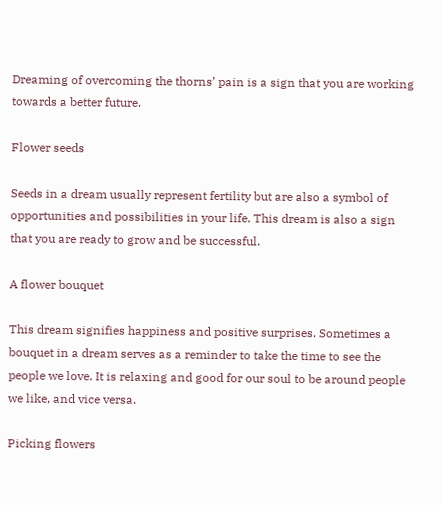Dreaming of overcoming the thorns’ pain is a sign that you are working towards a better future.

Flower seeds

Seeds in a dream usually represent fertility but are also a symbol of opportunities and possibilities in your life. This dream is also a sign that you are ready to grow and be successful.

A flower bouquet

This dream signifies happiness and positive surprises. Sometimes a bouquet in a dream serves as a reminder to take the time to see the people we love. It is relaxing and good for our soul to be around people we like, and vice versa.

Picking flowers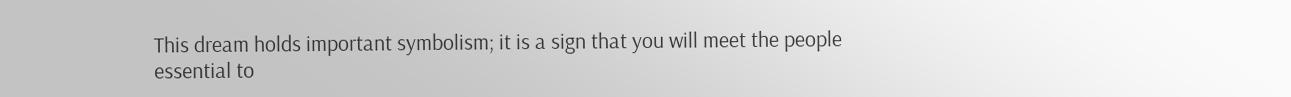This dream holds important symbolism; it is a sign that you will meet the people essential to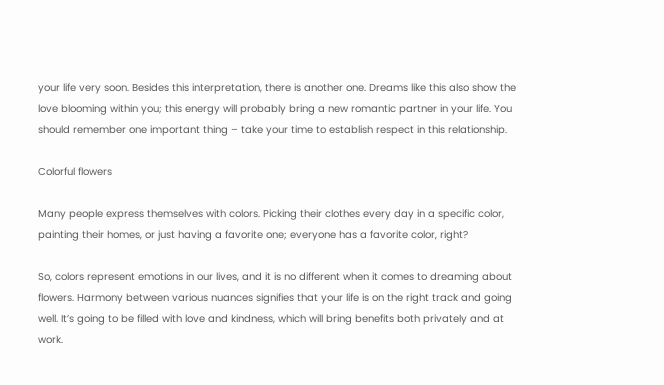your life very soon. Besides this interpretation, there is another one. Dreams like this also show the love blooming within you; this energy will probably bring a new romantic partner in your life. You should remember one important thing – take your time to establish respect in this relationship.

Colorful flowers

Many people express themselves with colors. Picking their clothes every day in a specific color, painting their homes, or just having a favorite one; everyone has a favorite color, right?

So, colors represent emotions in our lives, and it is no different when it comes to dreaming about flowers. Harmony between various nuances signifies that your life is on the right track and going well. It’s going to be filled with love and kindness, which will bring benefits both privately and at work.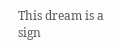This dream is a sign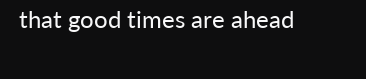that good times are ahead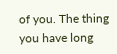of you. The thing you have long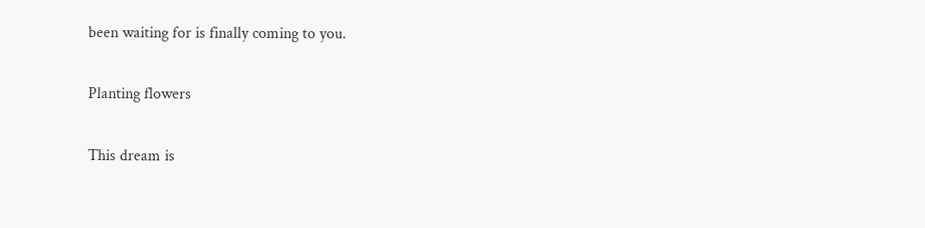been waiting for is finally coming to you.

Planting flowers

This dream is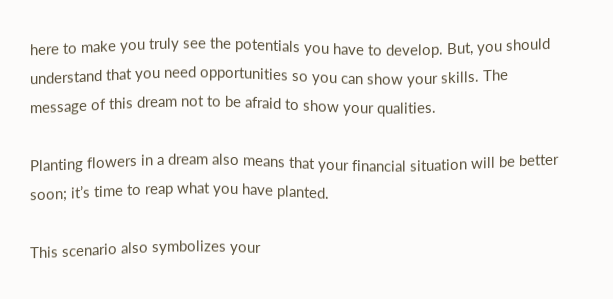here to make you truly see the potentials you have to develop. But, you should understand that you need opportunities so you can show your skills. The message of this dream not to be afraid to show your qualities.

Planting flowers in a dream also means that your financial situation will be better soon; it’s time to reap what you have planted.

This scenario also symbolizes your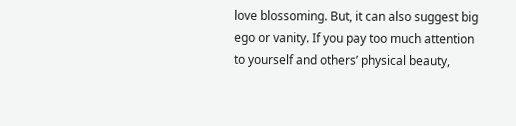love blossoming. But, it can also suggest big ego or vanity. If you pay too much attention to yourself and others’ physical beauty,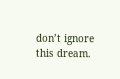don’t ignore this dream.